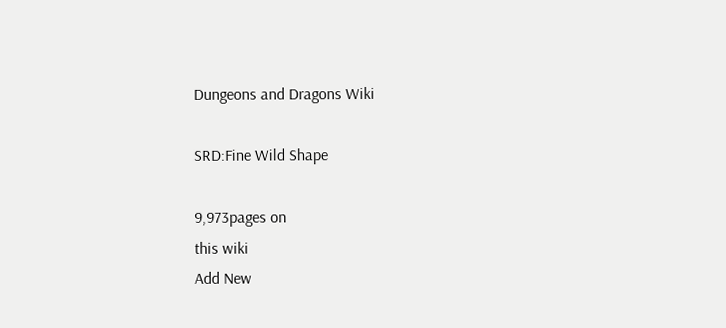Dungeons and Dragons Wiki

SRD:Fine Wild Shape

9,973pages on
this wiki
Add New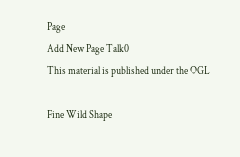Page
Add New Page Talk0
This material is published under the OGL

Fine Wild Shape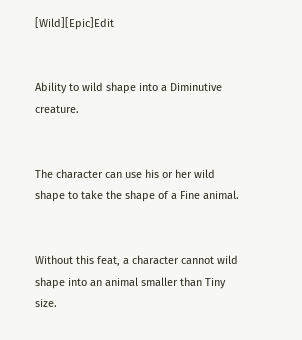[Wild][Epic]Edit


Ability to wild shape into a Diminutive creature.


The character can use his or her wild shape to take the shape of a Fine animal.


Without this feat, a character cannot wild shape into an animal smaller than Tiny size.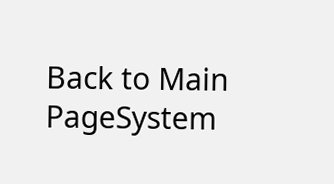Back to Main PageSystem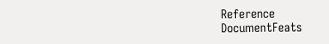Reference DocumentFeats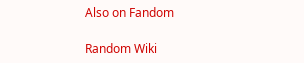Also on Fandom

Random Wiki